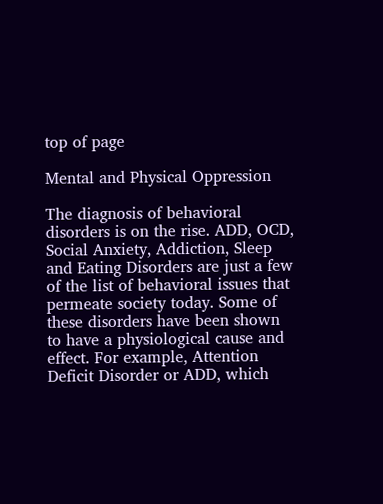top of page

Mental and Physical Oppression

The diagnosis of behavioral disorders is on the rise. ADD, OCD, Social Anxiety, Addiction, Sleep and Eating Disorders are just a few of the list of behavioral issues that permeate society today. Some of these disorders have been shown to have a physiological cause and effect. For example, Attention Deficit Disorder or ADD, which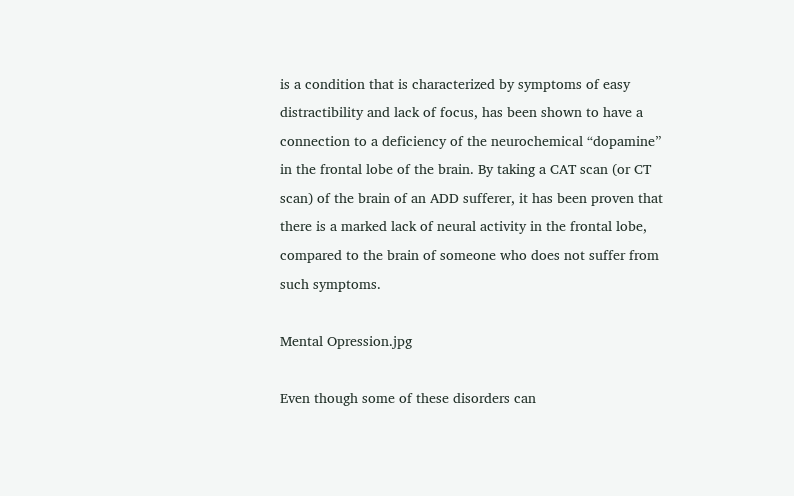is a condition that is characterized by symptoms of easy distractibility and lack of focus, has been shown to have a connection to a deficiency of the neurochemical “dopamine” in the frontal lobe of the brain. By taking a CAT scan (or CT scan) of the brain of an ADD sufferer, it has been proven that there is a marked lack of neural activity in the frontal lobe, compared to the brain of someone who does not suffer from such symptoms.

Mental Opression.jpg

Even though some of these disorders can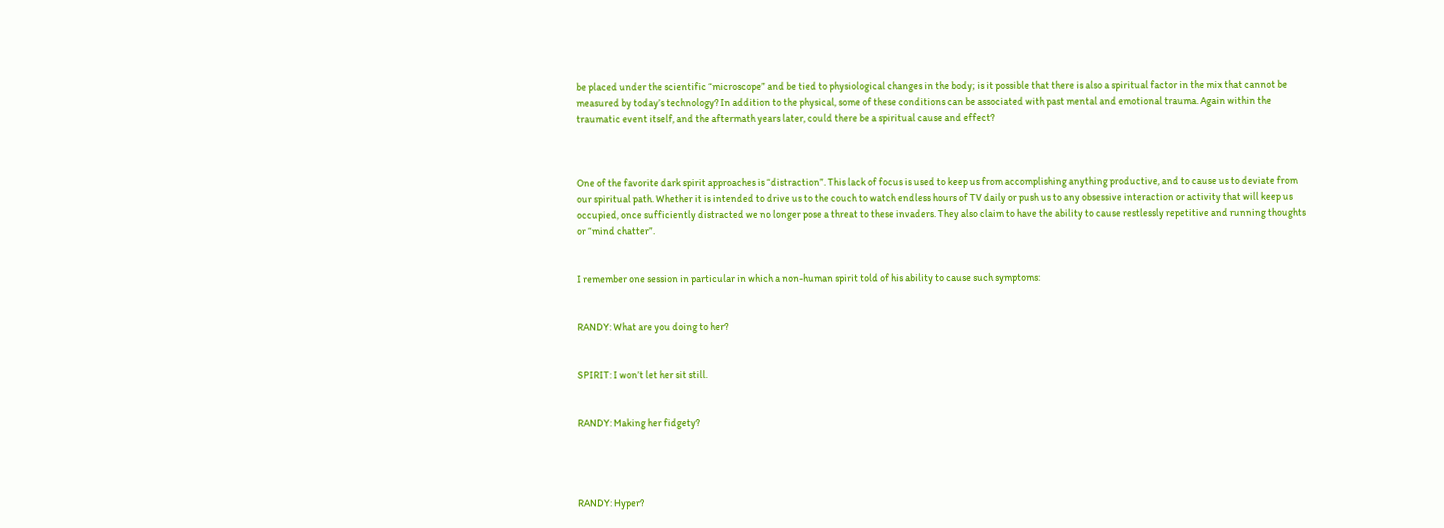be placed under the scientific “microscope” and be tied to physiological changes in the body; is it possible that there is also a spiritual factor in the mix that cannot be measured by today’s technology? In addition to the physical, some of these conditions can be associated with past mental and emotional trauma. Again within the traumatic event itself, and the aftermath years later, could there be a spiritual cause and effect?



One of the favorite dark spirit approaches is “distraction”. This lack of focus is used to keep us from accomplishing anything productive, and to cause us to deviate from our spiritual path. Whether it is intended to drive us to the couch to watch endless hours of TV daily or push us to any obsessive interaction or activity that will keep us occupied, once sufficiently distracted we no longer pose a threat to these invaders. They also claim to have the ability to cause restlessly repetitive and running thoughts or “mind chatter”.


I remember one session in particular in which a non-human spirit told of his ability to cause such symptoms:


RANDY: What are you doing to her?


SPIRIT: I won’t let her sit still.


RANDY: Making her fidgety?




RANDY: Hyper?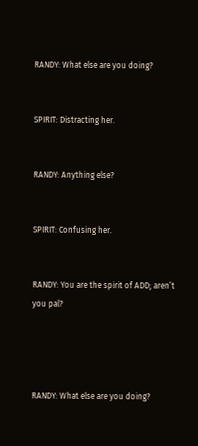RANDY: What else are you doing?


SPIRIT: Distracting her.


RANDY: Anything else?


SPIRIT: Confusing her.


RANDY: You are the spirit of ADD; aren’t you pal?




RANDY: What else are you doing?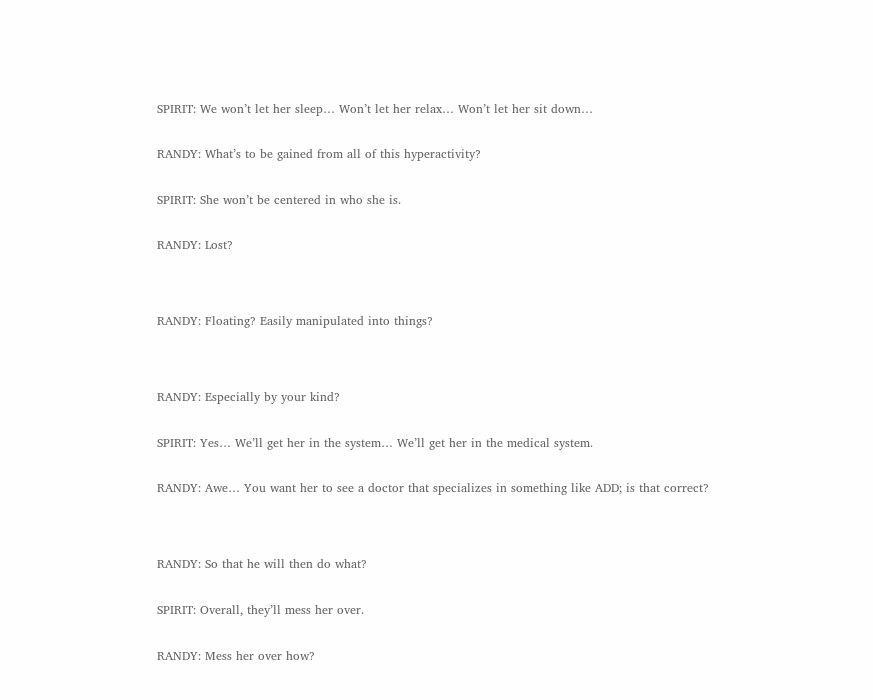SPIRIT: We won’t let her sleep… Won’t let her relax… Won’t let her sit down…


RANDY: What’s to be gained from all of this hyperactivity?


SPIRIT: She won’t be centered in who she is.


RANDY: Lost?




RANDY: Floating? Easily manipulated into things?




RANDY: Especially by your kind?


SPIRIT: Yes… We’ll get her in the system… We’ll get her in the medical system.


RANDY: Awe… You want her to see a doctor that specializes in something like ADD; is that correct?




RANDY: So that he will then do what?


SPIRIT: Overall, they’ll mess her over.


RANDY: Mess her over how?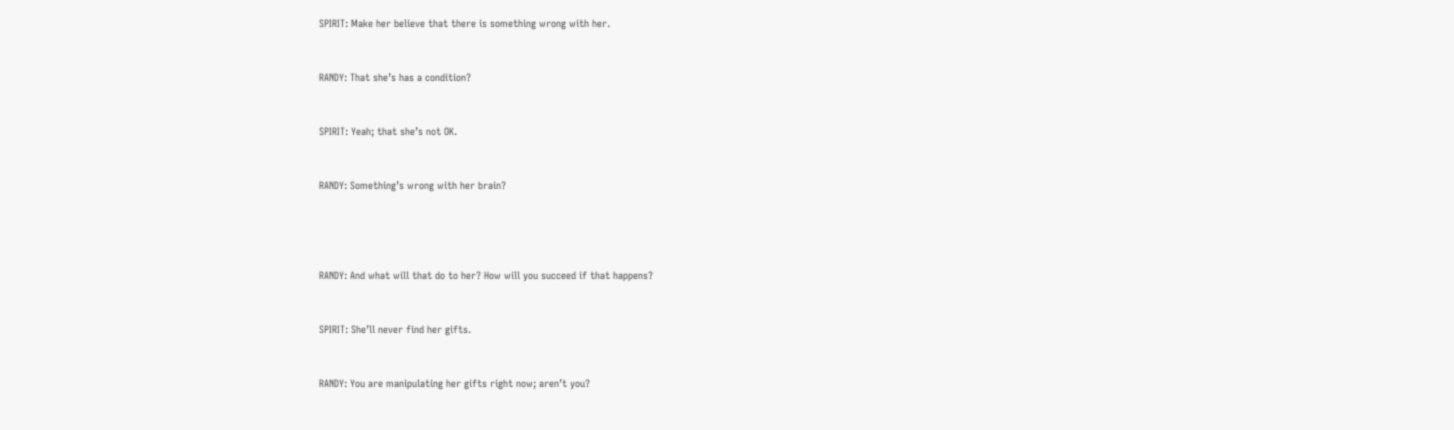SPIRIT: Make her believe that there is something wrong with her.


RANDY: That she’s has a condition?


SPIRIT: Yeah; that she’s not OK.


RANDY: Something’s wrong with her brain?




RANDY: And what will that do to her? How will you succeed if that happens?


SPIRIT: She’ll never find her gifts.


RANDY: You are manipulating her gifts right now; aren’t you?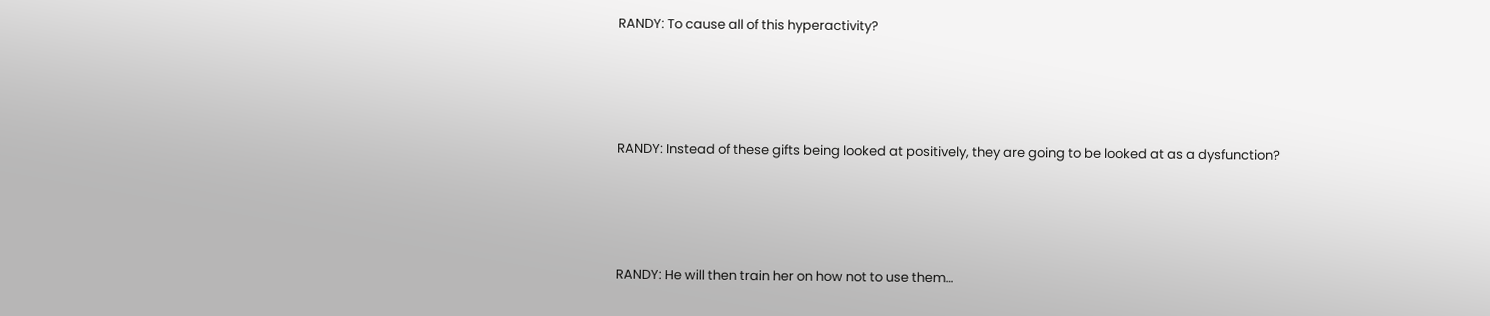RANDY: To cause all of this hyperactivity?




RANDY: Instead of these gifts being looked at positively, they are going to be looked at as a dysfunction?




RANDY: He will then train her on how not to use them…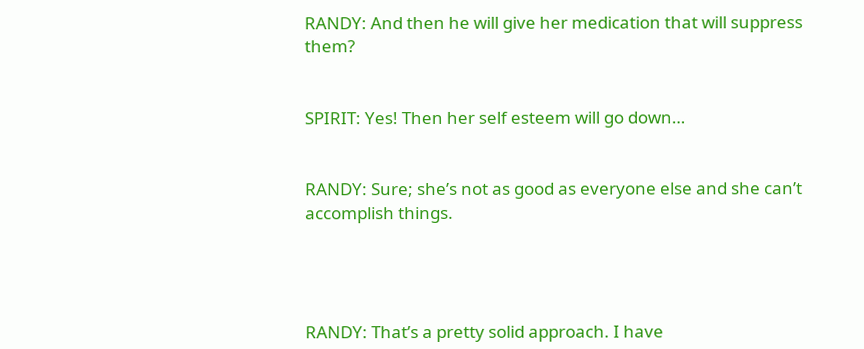RANDY: And then he will give her medication that will suppress them?


SPIRIT: Yes! Then her self esteem will go down…


RANDY: Sure; she’s not as good as everyone else and she can’t accomplish things.




RANDY: That’s a pretty solid approach. I have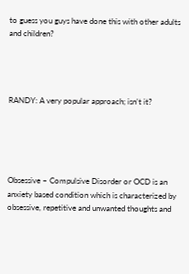to guess you guys have done this with other adults and children?




RANDY: A very popular approach; isn’t it?





Obsessive – Compulsive Disorder or OCD is an anxiety based condition which is characterized by obsessive, repetitive and unwanted thoughts and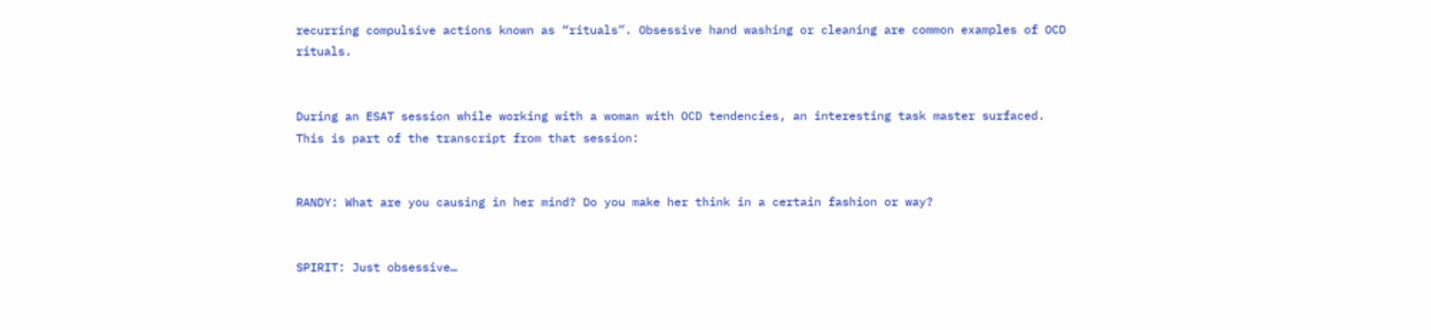recurring compulsive actions known as “rituals”. Obsessive hand washing or cleaning are common examples of OCD rituals.


During an ESAT session while working with a woman with OCD tendencies, an interesting task master surfaced. This is part of the transcript from that session:


RANDY: What are you causing in her mind? Do you make her think in a certain fashion or way?


SPIRIT: Just obsessive…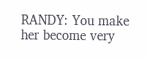RANDY: You make her become very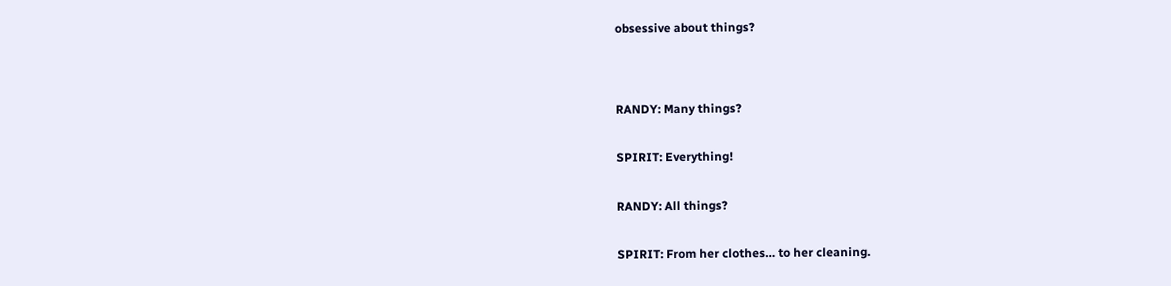obsessive about things?




RANDY: Many things?


SPIRIT: Everything!


RANDY: All things?


SPIRIT: From her clothes… to her cleaning.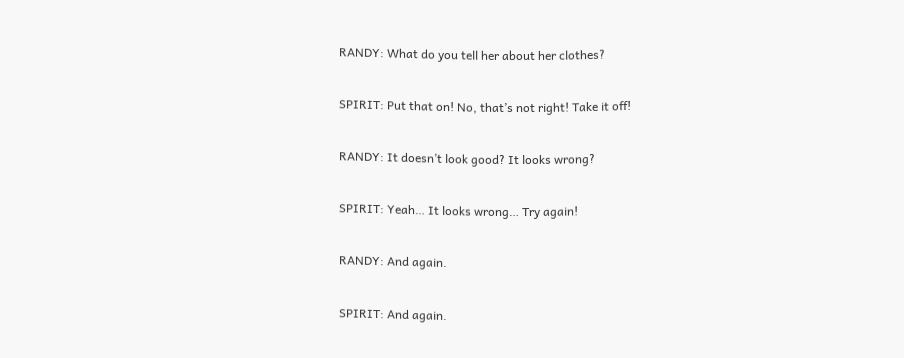RANDY: What do you tell her about her clothes?


SPIRIT: Put that on! No, that’s not right! Take it off!


RANDY: It doesn’t look good? It looks wrong?


SPIRIT: Yeah… It looks wrong… Try again!


RANDY: And again.


SPIRIT: And again.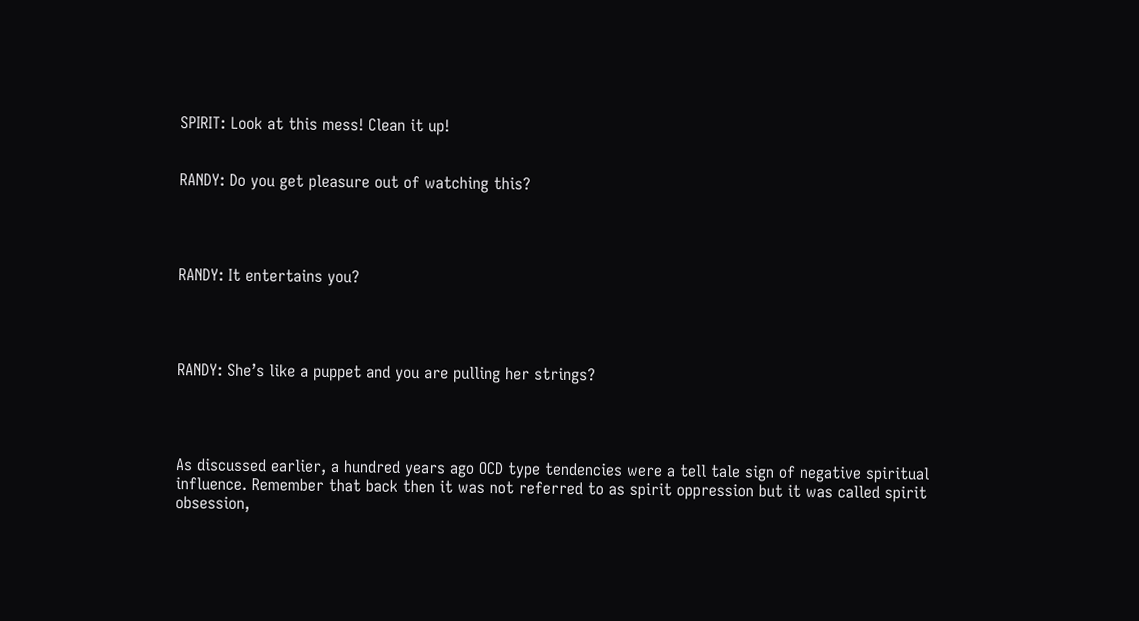SPIRIT: Look at this mess! Clean it up!


RANDY: Do you get pleasure out of watching this?




RANDY: It entertains you?




RANDY: She’s like a puppet and you are pulling her strings?




As discussed earlier, a hundred years ago OCD type tendencies were a tell tale sign of negative spiritual influence. Remember that back then it was not referred to as spirit oppression but it was called spirit obsession,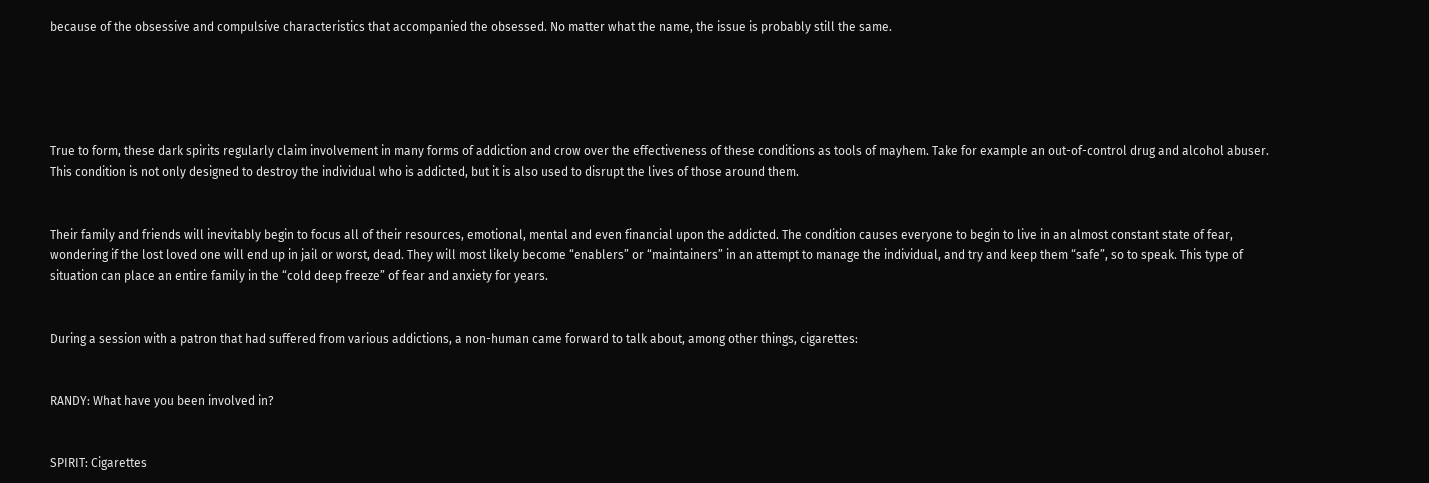because of the obsessive and compulsive characteristics that accompanied the obsessed. No matter what the name, the issue is probably still the same.





True to form, these dark spirits regularly claim involvement in many forms of addiction and crow over the effectiveness of these conditions as tools of mayhem. Take for example an out-of-control drug and alcohol abuser. This condition is not only designed to destroy the individual who is addicted, but it is also used to disrupt the lives of those around them.


Their family and friends will inevitably begin to focus all of their resources, emotional, mental and even financial upon the addicted. The condition causes everyone to begin to live in an almost constant state of fear, wondering if the lost loved one will end up in jail or worst, dead. They will most likely become “enablers” or “maintainers” in an attempt to manage the individual, and try and keep them “safe”, so to speak. This type of situation can place an entire family in the “cold deep freeze” of fear and anxiety for years.


During a session with a patron that had suffered from various addictions, a non-human came forward to talk about, among other things, cigarettes:


RANDY: What have you been involved in?


SPIRIT: Cigarettes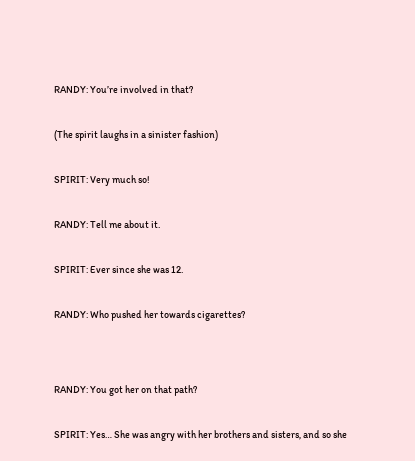RANDY: You’re involved in that?


(The spirit laughs in a sinister fashion)


SPIRIT: Very much so!


RANDY: Tell me about it.


SPIRIT: Ever since she was 12.


RANDY: Who pushed her towards cigarettes?




RANDY: You got her on that path?


SPIRIT: Yes… She was angry with her brothers and sisters, and so she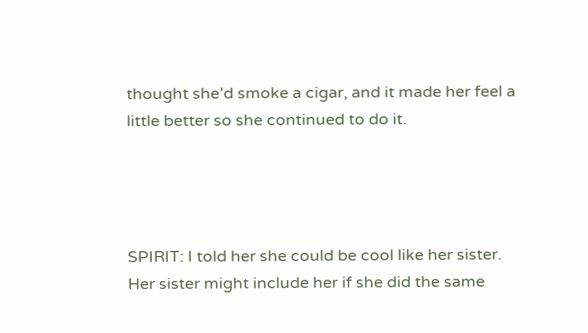thought she’d smoke a cigar, and it made her feel a little better so she continued to do it.




SPIRIT: I told her she could be cool like her sister. Her sister might include her if she did the same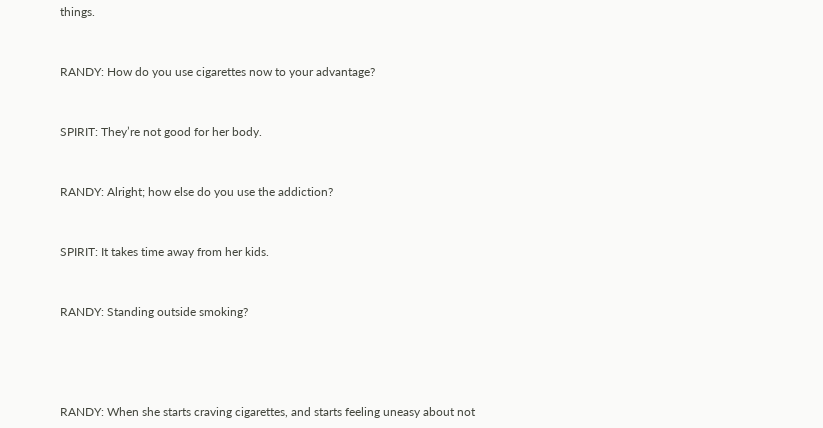things.


RANDY: How do you use cigarettes now to your advantage?


SPIRIT: They’re not good for her body.


RANDY: Alright; how else do you use the addiction?


SPIRIT: It takes time away from her kids.


RANDY: Standing outside smoking?




RANDY: When she starts craving cigarettes, and starts feeling uneasy about not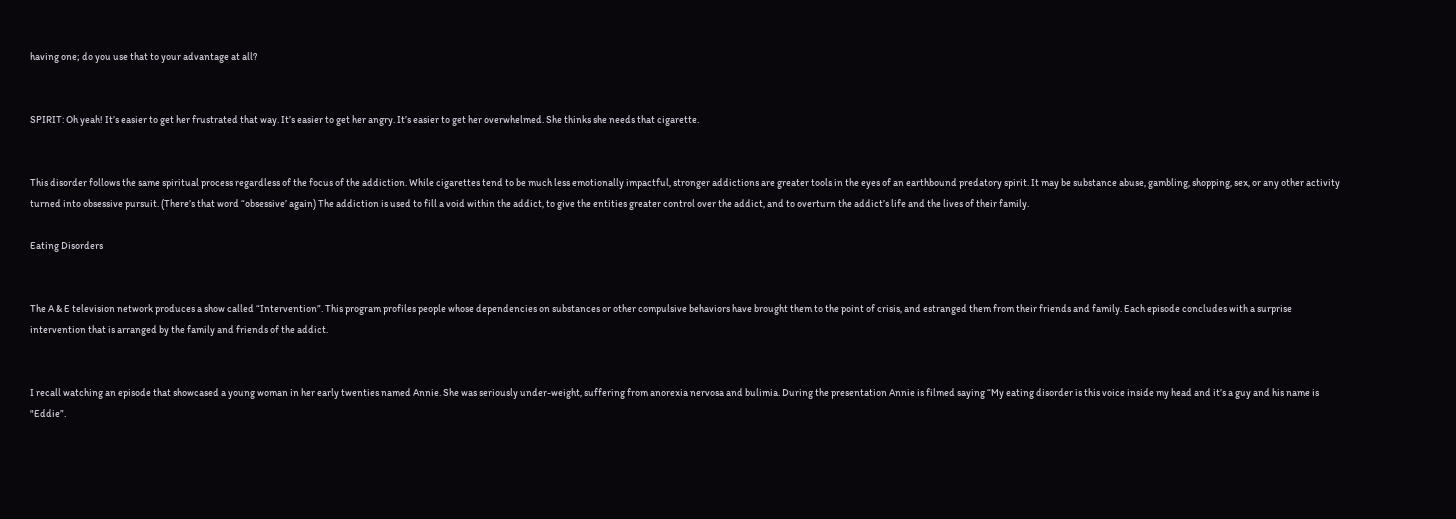having one; do you use that to your advantage at all?


SPIRIT: Oh yeah! It’s easier to get her frustrated that way. It’s easier to get her angry. It’s easier to get her overwhelmed. She thinks she needs that cigarette.


This disorder follows the same spiritual process regardless of the focus of the addiction. While cigarettes tend to be much less emotionally impactful, stronger addictions are greater tools in the eyes of an earthbound predatory spirit. It may be substance abuse, gambling, shopping, sex, or any other activity turned into obsessive pursuit. (There’s that word “obsessive’ again) The addiction is used to fill a void within the addict, to give the entities greater control over the addict, and to overturn the addict’s life and the lives of their family.

Eating Disorders


The A & E television network produces a show called “Intervention”. This program profiles people whose dependencies on substances or other compulsive behaviors have brought them to the point of crisis, and estranged them from their friends and family. Each episode concludes with a surprise intervention that is arranged by the family and friends of the addict.


I recall watching an episode that showcased a young woman in her early twenties named Annie. She was seriously under-weight, suffering from anorexia nervosa and bulimia. During the presentation Annie is filmed saying “My eating disorder is this voice inside my head and it’s a guy and his name is "Eddie”.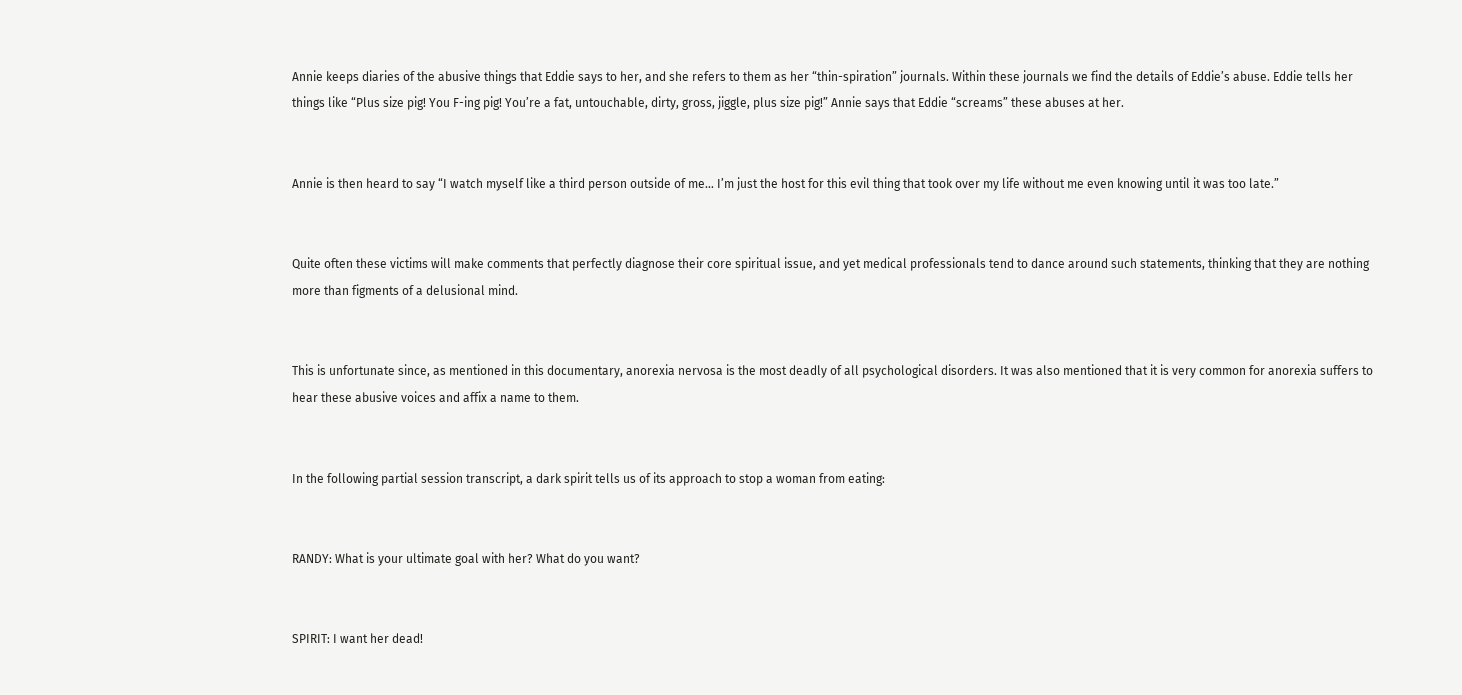Annie keeps diaries of the abusive things that Eddie says to her, and she refers to them as her “thin-spiration” journals. Within these journals we find the details of Eddie’s abuse. Eddie tells her things like “Plus size pig! You F-ing pig! You’re a fat, untouchable, dirty, gross, jiggle, plus size pig!” Annie says that Eddie “screams” these abuses at her.


Annie is then heard to say “I watch myself like a third person outside of me… I’m just the host for this evil thing that took over my life without me even knowing until it was too late.”


Quite often these victims will make comments that perfectly diagnose their core spiritual issue, and yet medical professionals tend to dance around such statements, thinking that they are nothing more than figments of a delusional mind.


This is unfortunate since, as mentioned in this documentary, anorexia nervosa is the most deadly of all psychological disorders. It was also mentioned that it is very common for anorexia suffers to hear these abusive voices and affix a name to them.


In the following partial session transcript, a dark spirit tells us of its approach to stop a woman from eating:


RANDY: What is your ultimate goal with her? What do you want?


SPIRIT: I want her dead!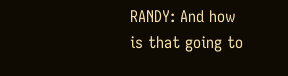RANDY: And how is that going to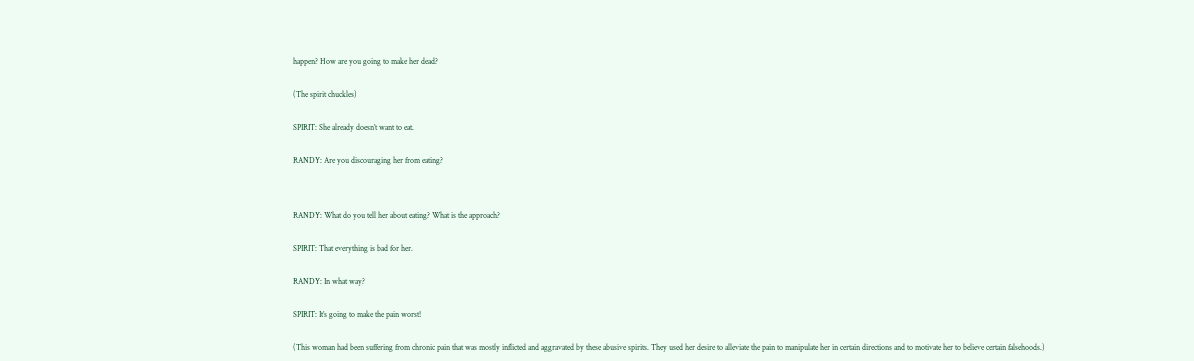happen? How are you going to make her dead?


(The spirit chuckles)


SPIRIT: She already doesn’t want to eat.


RANDY: Are you discouraging her from eating?




RANDY: What do you tell her about eating? What is the approach?


SPIRIT: That everything is bad for her.


RANDY: In what way?


SPIRIT: It’s going to make the pain worst!


(This woman had been suffering from chronic pain that was mostly inflicted and aggravated by these abusive spirits. They used her desire to alleviate the pain to manipulate her in certain directions and to motivate her to believe certain falsehoods.)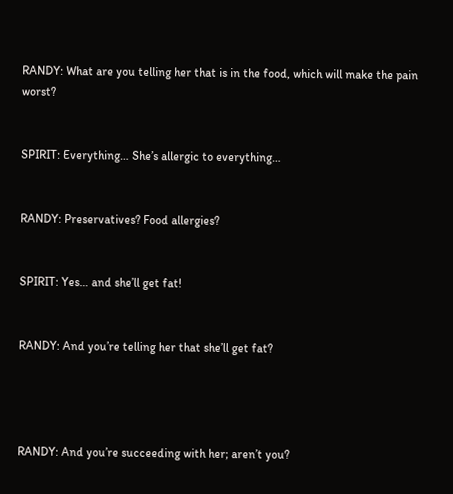RANDY: What are you telling her that is in the food, which will make the pain worst?


SPIRIT: Everything… She’s allergic to everything…


RANDY: Preservatives? Food allergies?


SPIRIT: Yes… and she’ll get fat!


RANDY: And you’re telling her that she’ll get fat?




RANDY: And you’re succeeding with her; aren’t you?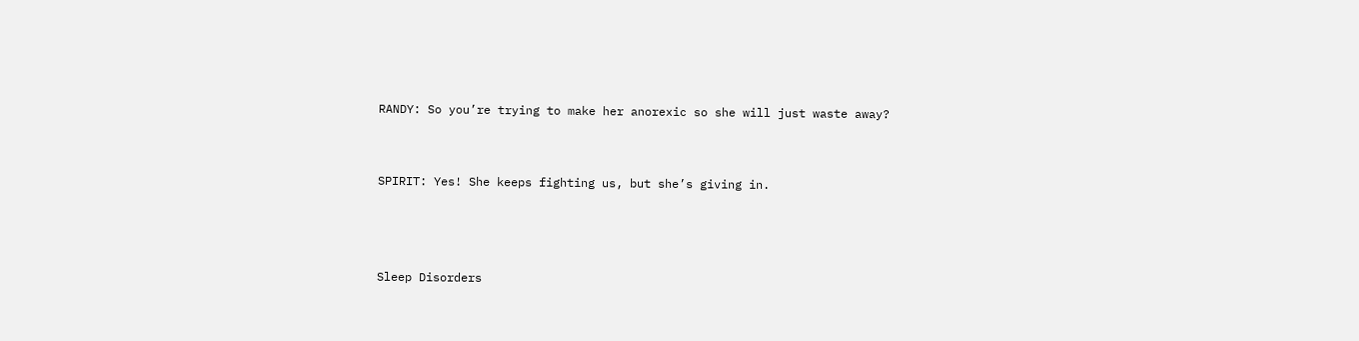RANDY: So you’re trying to make her anorexic so she will just waste away?


SPIRIT: Yes! She keeps fighting us, but she’s giving in.



Sleep Disorders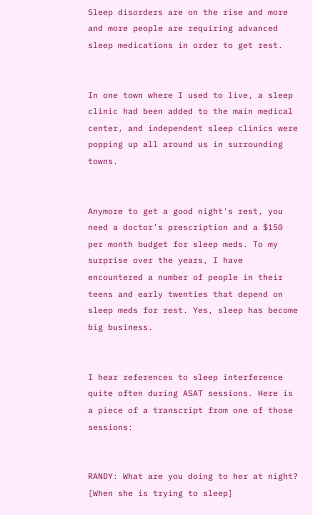Sleep disorders are on the rise and more and more people are requiring advanced sleep medications in order to get rest.


In one town where I used to live, a sleep clinic had been added to the main medical center, and independent sleep clinics were popping up all around us in surrounding towns.


Anymore to get a good night's rest, you need a doctor’s prescription and a $150 per month budget for sleep meds. To my surprise over the years, I have encountered a number of people in their teens and early twenties that depend on sleep meds for rest. Yes, sleep has become big business.


I hear references to sleep interference quite often during ASAT sessions. Here is a piece of a transcript from one of those sessions:


RANDY: What are you doing to her at night? [When she is trying to sleep]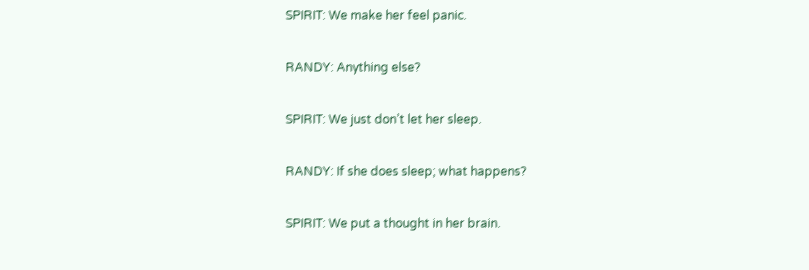SPIRIT: We make her feel panic.


RANDY: Anything else?


SPIRIT: We just don’t let her sleep.


RANDY: If she does sleep; what happens?


SPIRIT: We put a thought in her brain.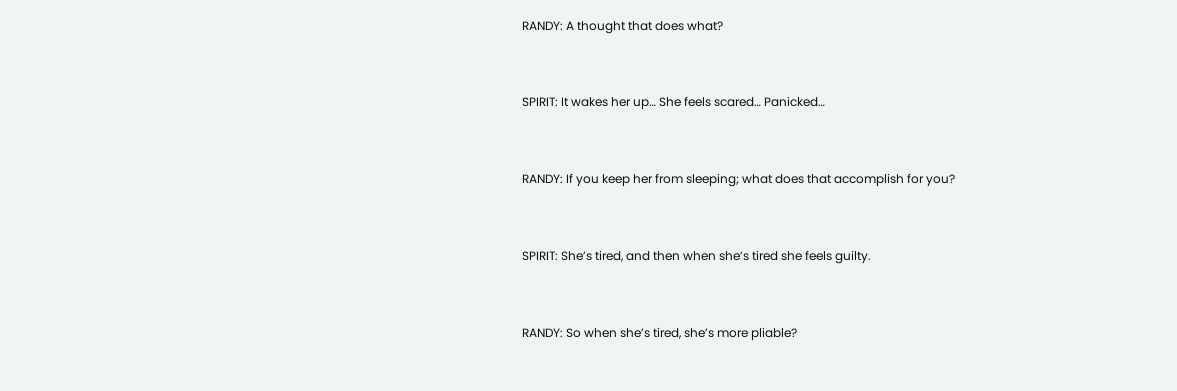RANDY: A thought that does what?


SPIRIT: It wakes her up… She feels scared… Panicked…


RANDY: If you keep her from sleeping; what does that accomplish for you?


SPIRIT: She’s tired, and then when she’s tired she feels guilty.


RANDY: So when she’s tired, she’s more pliable?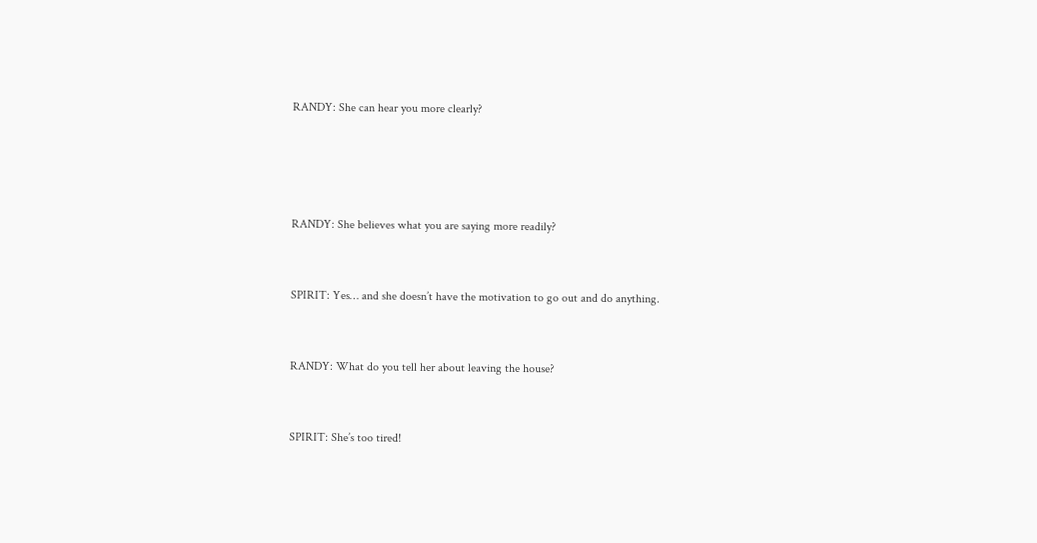RANDY: She can hear you more clearly?




RANDY: She believes what you are saying more readily?


SPIRIT: Yes… and she doesn’t have the motivation to go out and do anything.


RANDY: What do you tell her about leaving the house?


SPIRIT: She’s too tired!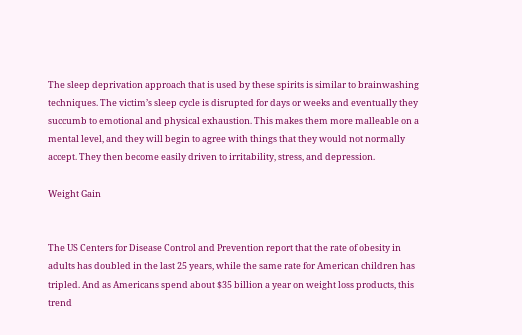The sleep deprivation approach that is used by these spirits is similar to brainwashing techniques. The victim’s sleep cycle is disrupted for days or weeks and eventually they succumb to emotional and physical exhaustion. This makes them more malleable on a mental level, and they will begin to agree with things that they would not normally accept. They then become easily driven to irritability, stress, and depression.

Weight Gain


The US Centers for Disease Control and Prevention report that the rate of obesity in adults has doubled in the last 25 years, while the same rate for American children has tripled. And as Americans spend about $35 billion a year on weight loss products, this trend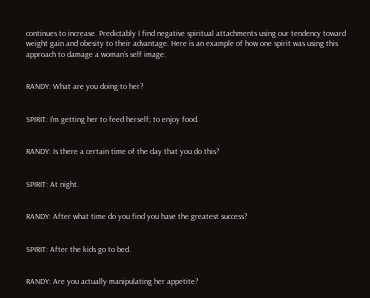continues to increase. Predictably I find negative spiritual attachments using our tendency toward weight gain and obesity to their advantage. Here is an example of how one spirit was using this approach to damage a woman’s self image:


RANDY: What are you doing to her?


SPIRIT: I’m getting her to feed herself; to enjoy food.


RANDY: Is there a certain time of the day that you do this?


SPIRIT: At night.


RANDY: After what time do you find you have the greatest success?


SPIRIT: After the kids go to bed.


RANDY: Are you actually manipulating her appetite?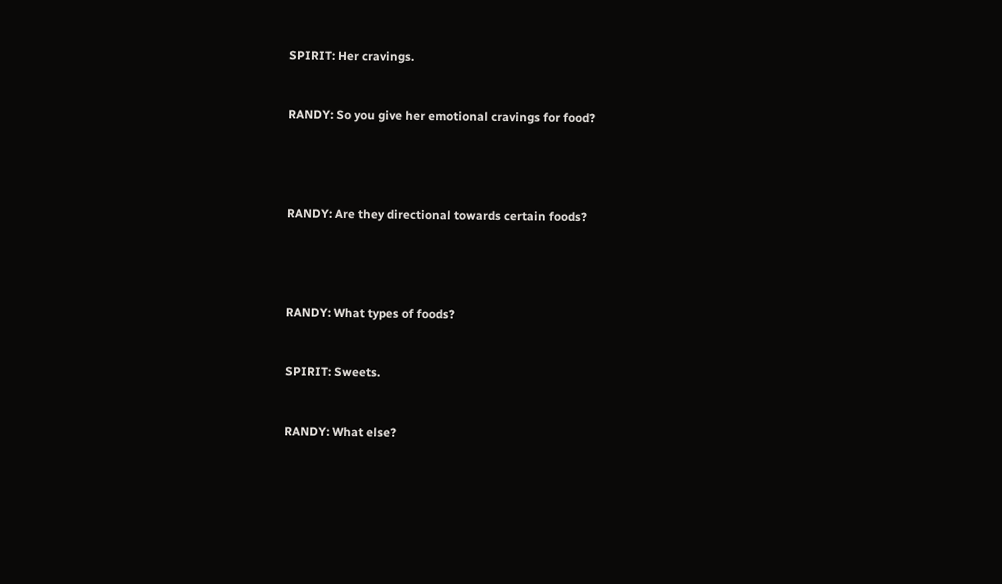SPIRIT: Her cravings.


RANDY: So you give her emotional cravings for food?




RANDY: Are they directional towards certain foods?




RANDY: What types of foods?


SPIRIT: Sweets.


RANDY: What else?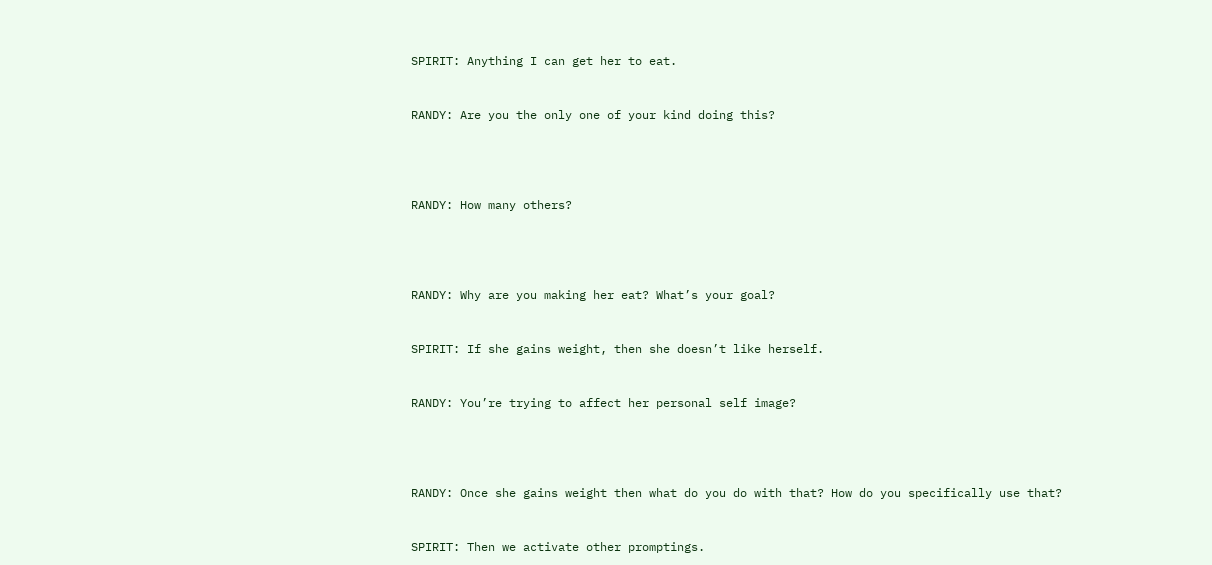SPIRIT: Anything I can get her to eat.


RANDY: Are you the only one of your kind doing this?




RANDY: How many others?




RANDY: Why are you making her eat? What’s your goal?


SPIRIT: If she gains weight, then she doesn’t like herself.


RANDY: You’re trying to affect her personal self image?




RANDY: Once she gains weight then what do you do with that? How do you specifically use that?


SPIRIT: Then we activate other promptings.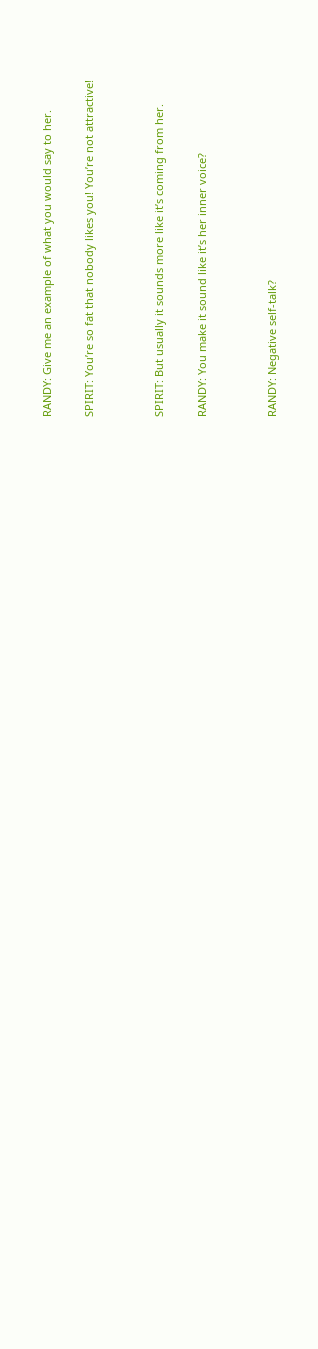RANDY: Give me an example of what you would say to her.


SPIRIT: You’re so fat that nobody likes you! You’re not attractive!




SPIRIT: But usually it sounds more like it’s coming from her.


RANDY: You make it sound like it’s her inner voice?




RANDY: Negative self-talk?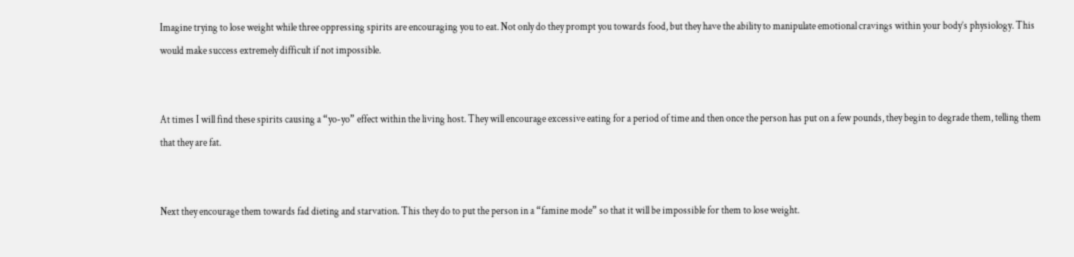Imagine trying to lose weight while three oppressing spirits are encouraging you to eat. Not only do they prompt you towards food, but they have the ability to manipulate emotional cravings within your body’s physiology. This would make success extremely difficult if not impossible.


At times I will find these spirits causing a “yo-yo” effect within the living host. They will encourage excessive eating for a period of time and then once the person has put on a few pounds, they begin to degrade them, telling them that they are fat.


Next they encourage them towards fad dieting and starvation. This they do to put the person in a “famine mode” so that it will be impossible for them to lose weight.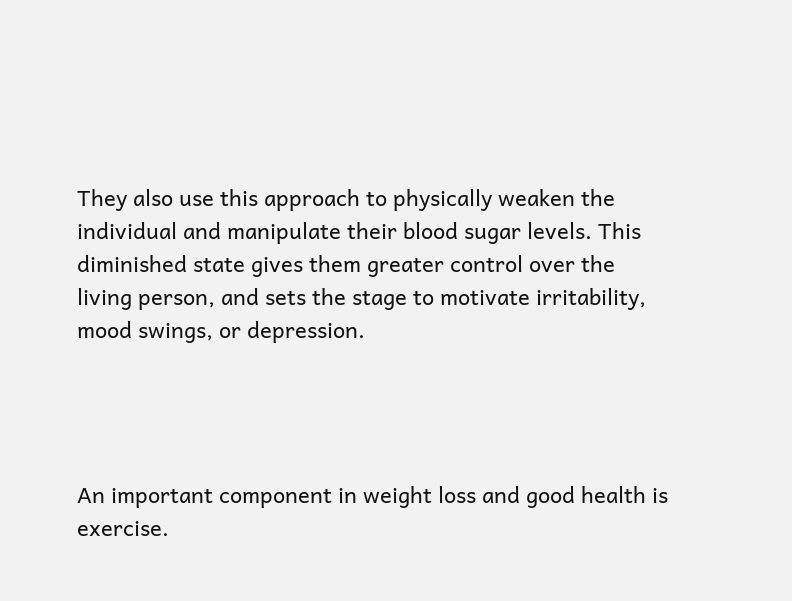They also use this approach to physically weaken the individual and manipulate their blood sugar levels. This diminished state gives them greater control over the living person, and sets the stage to motivate irritability, mood swings, or depression.




An important component in weight loss and good health is exercise.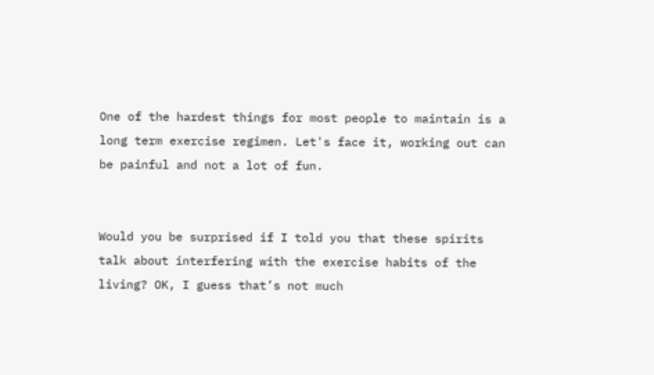One of the hardest things for most people to maintain is a long term exercise regimen. Let's face it, working out can be painful and not a lot of fun.


Would you be surprised if I told you that these spirits talk about interfering with the exercise habits of the living? OK, I guess that’s not much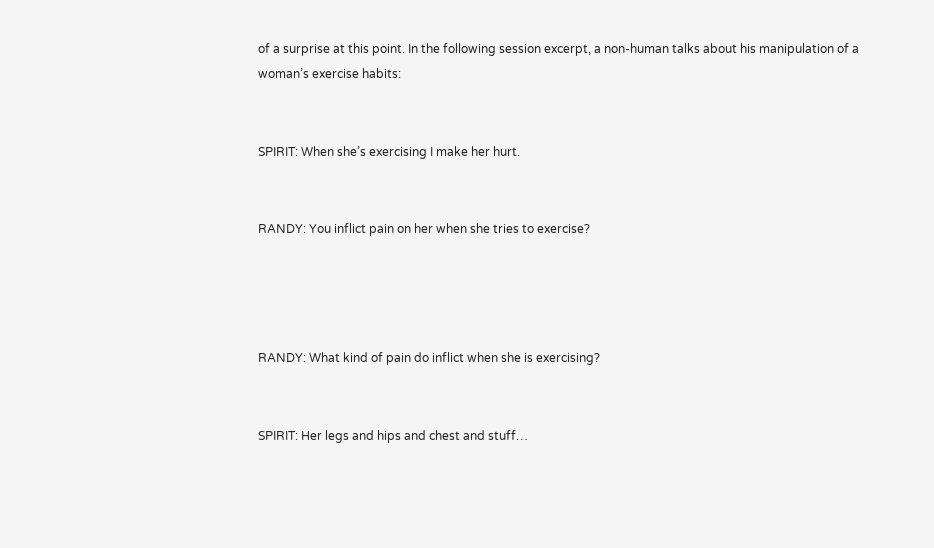of a surprise at this point. In the following session excerpt, a non-human talks about his manipulation of a woman’s exercise habits:


SPIRIT: When she’s exercising I make her hurt.


RANDY: You inflict pain on her when she tries to exercise?




RANDY: What kind of pain do inflict when she is exercising?


SPIRIT: Her legs and hips and chest and stuff…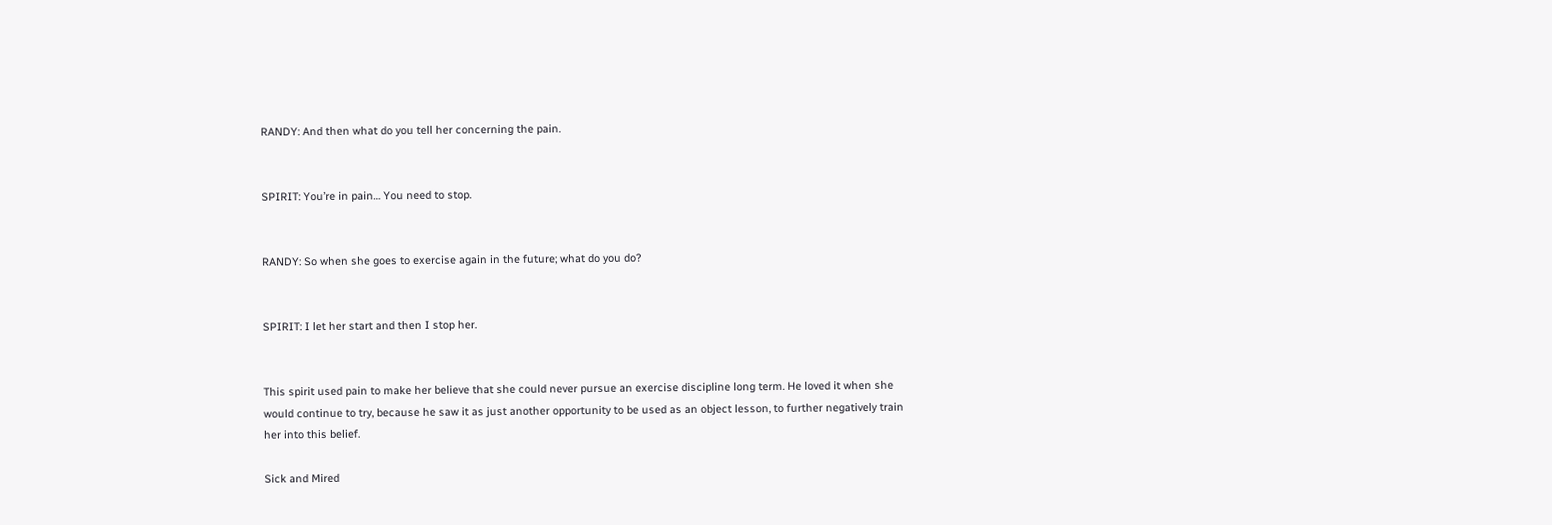RANDY: And then what do you tell her concerning the pain.


SPIRIT: You’re in pain… You need to stop.


RANDY: So when she goes to exercise again in the future; what do you do?


SPIRIT: I let her start and then I stop her.


This spirit used pain to make her believe that she could never pursue an exercise discipline long term. He loved it when she would continue to try, because he saw it as just another opportunity to be used as an object lesson, to further negatively train her into this belief.

Sick and Mired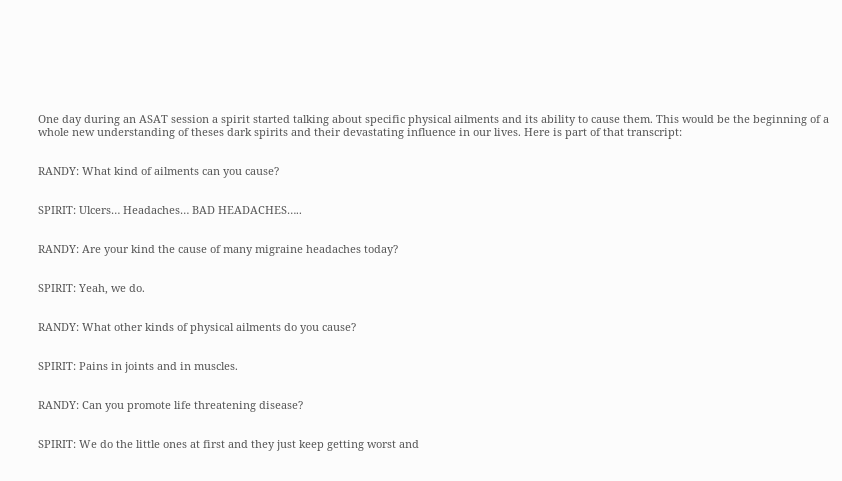One day during an ASAT session a spirit started talking about specific physical ailments and its ability to cause them. This would be the beginning of a whole new understanding of theses dark spirits and their devastating influence in our lives. Here is part of that transcript:


RANDY: What kind of ailments can you cause?


SPIRIT: Ulcers… Headaches… BAD HEADACHES…..


RANDY: Are your kind the cause of many migraine headaches today?


SPIRIT: Yeah, we do.


RANDY: What other kinds of physical ailments do you cause?


SPIRIT: Pains in joints and in muscles.


RANDY: Can you promote life threatening disease?


SPIRIT: We do the little ones at first and they just keep getting worst and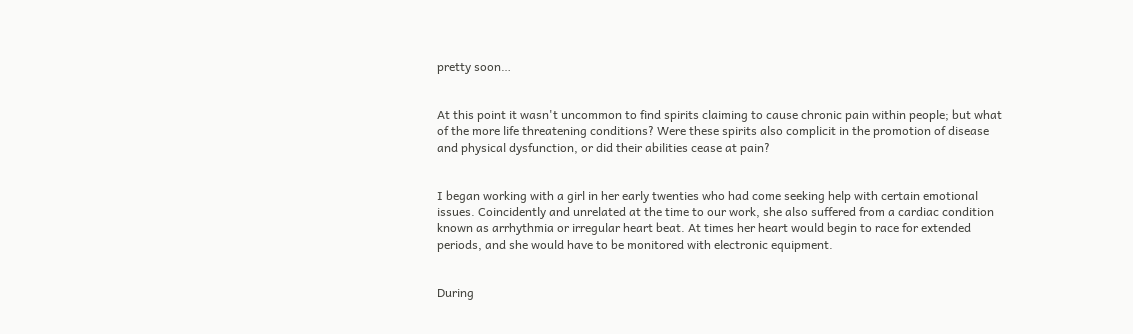pretty soon…


At this point it wasn't uncommon to find spirits claiming to cause chronic pain within people; but what of the more life threatening conditions? Were these spirits also complicit in the promotion of disease and physical dysfunction, or did their abilities cease at pain?


I began working with a girl in her early twenties who had come seeking help with certain emotional issues. Coincidently and unrelated at the time to our work, she also suffered from a cardiac condition known as arrhythmia or irregular heart beat. At times her heart would begin to race for extended periods, and she would have to be monitored with electronic equipment.


During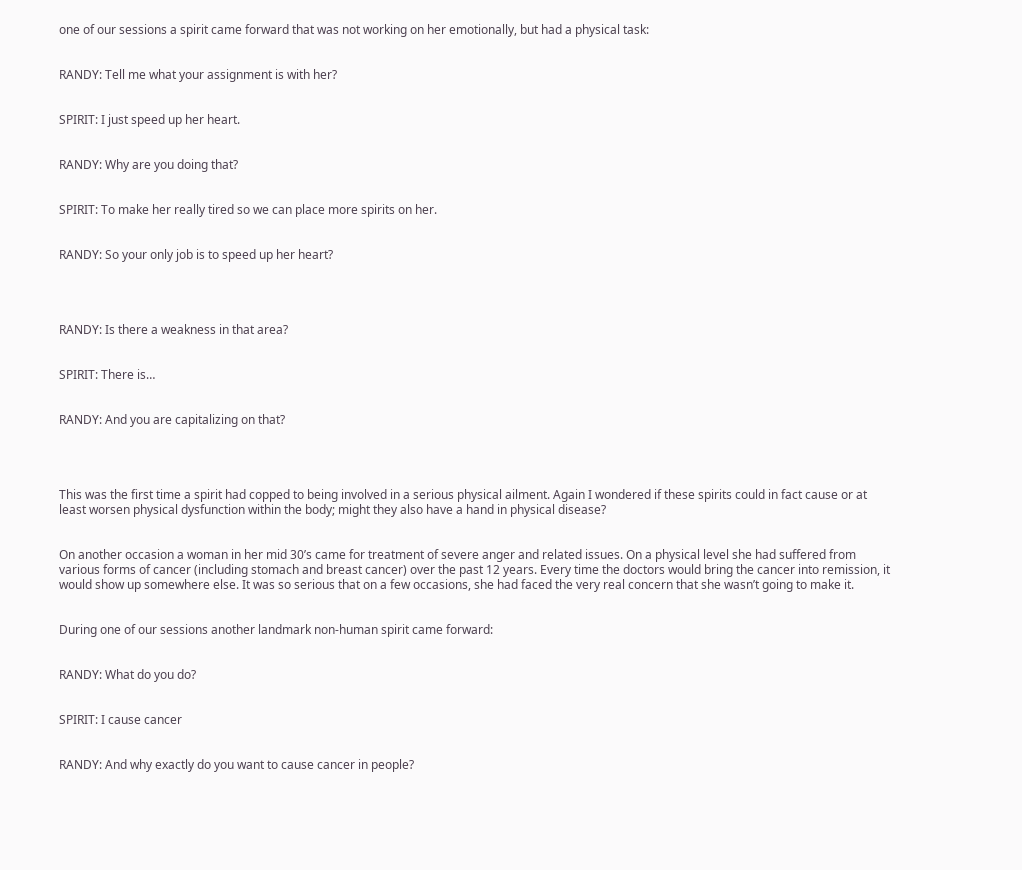one of our sessions a spirit came forward that was not working on her emotionally, but had a physical task:


RANDY: Tell me what your assignment is with her?


SPIRIT: I just speed up her heart.


RANDY: Why are you doing that?


SPIRIT: To make her really tired so we can place more spirits on her.


RANDY: So your only job is to speed up her heart?




RANDY: Is there a weakness in that area?


SPIRIT: There is…


RANDY: And you are capitalizing on that?




This was the first time a spirit had copped to being involved in a serious physical ailment. Again I wondered if these spirits could in fact cause or at least worsen physical dysfunction within the body; might they also have a hand in physical disease?


On another occasion a woman in her mid 30’s came for treatment of severe anger and related issues. On a physical level she had suffered from various forms of cancer (including stomach and breast cancer) over the past 12 years. Every time the doctors would bring the cancer into remission, it would show up somewhere else. It was so serious that on a few occasions, she had faced the very real concern that she wasn’t going to make it.


During one of our sessions another landmark non-human spirit came forward:


RANDY: What do you do?


SPIRIT: I cause cancer


RANDY: And why exactly do you want to cause cancer in people?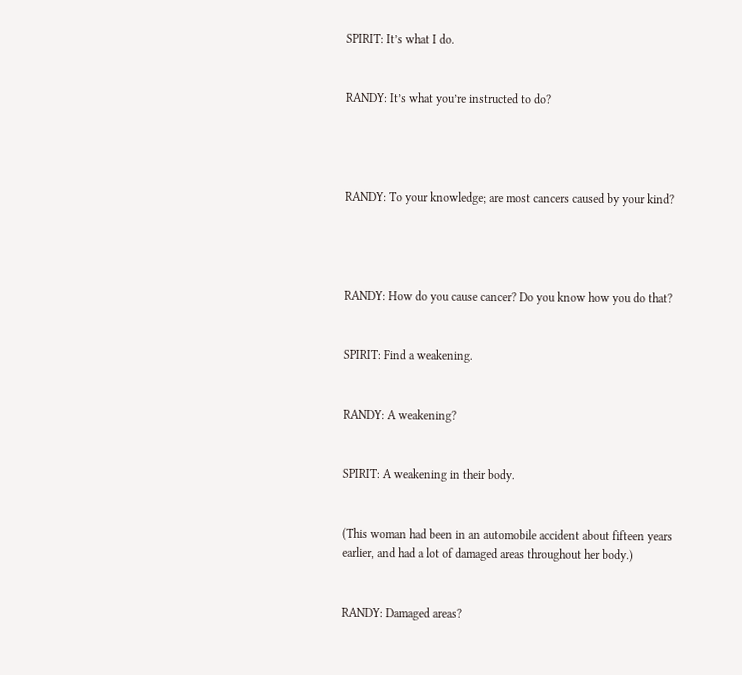SPIRIT: It’s what I do.


RANDY: It’s what you’re instructed to do?




RANDY: To your knowledge; are most cancers caused by your kind?




RANDY: How do you cause cancer? Do you know how you do that?


SPIRIT: Find a weakening.


RANDY: A weakening?


SPIRIT: A weakening in their body.


(This woman had been in an automobile accident about fifteen years earlier, and had a lot of damaged areas throughout her body.)


RANDY: Damaged areas?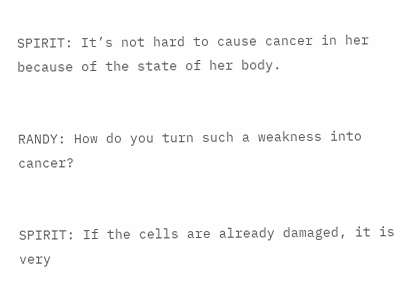SPIRIT: It’s not hard to cause cancer in her because of the state of her body.


RANDY: How do you turn such a weakness into cancer?


SPIRIT: If the cells are already damaged, it is very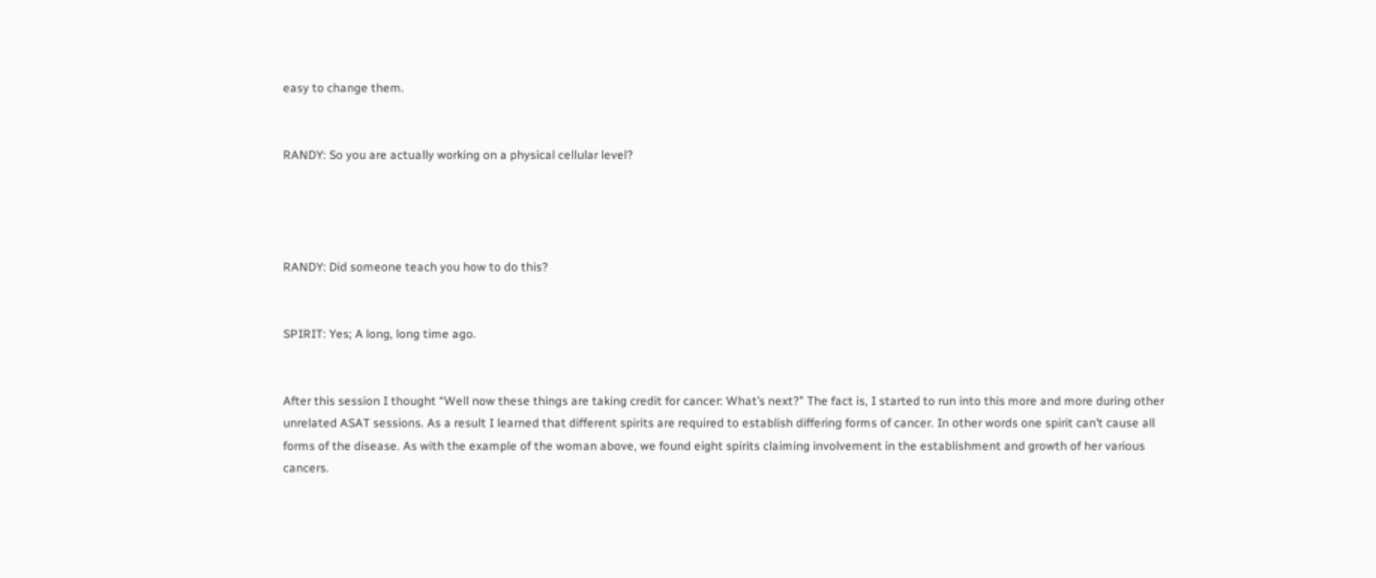easy to change them.


RANDY: So you are actually working on a physical cellular level?




RANDY: Did someone teach you how to do this?


SPIRIT: Yes; A long, long time ago.


After this session I thought “Well now these things are taking credit for cancer: What’s next?” The fact is, I started to run into this more and more during other unrelated ASAT sessions. As a result I learned that different spirits are required to establish differing forms of cancer. In other words one spirit can’t cause all forms of the disease. As with the example of the woman above, we found eight spirits claiming involvement in the establishment and growth of her various cancers.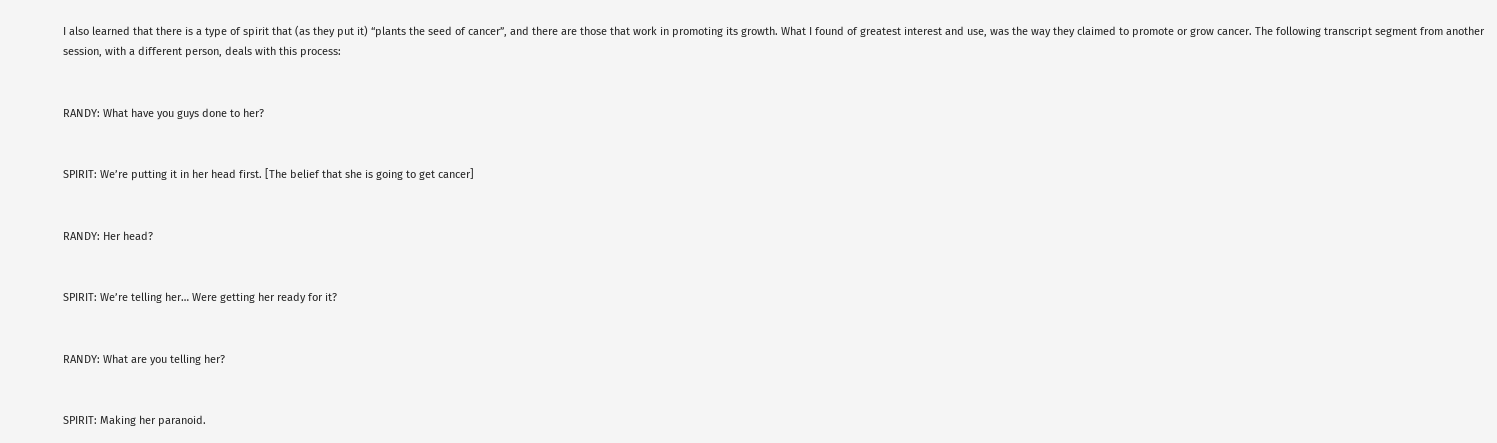I also learned that there is a type of spirit that (as they put it) “plants the seed of cancer”, and there are those that work in promoting its growth. What I found of greatest interest and use, was the way they claimed to promote or grow cancer. The following transcript segment from another session, with a different person, deals with this process:


RANDY: What have you guys done to her?


SPIRIT: We’re putting it in her head first. [The belief that she is going to get cancer]


RANDY: Her head?


SPIRIT: We’re telling her… Were getting her ready for it?


RANDY: What are you telling her?


SPIRIT: Making her paranoid.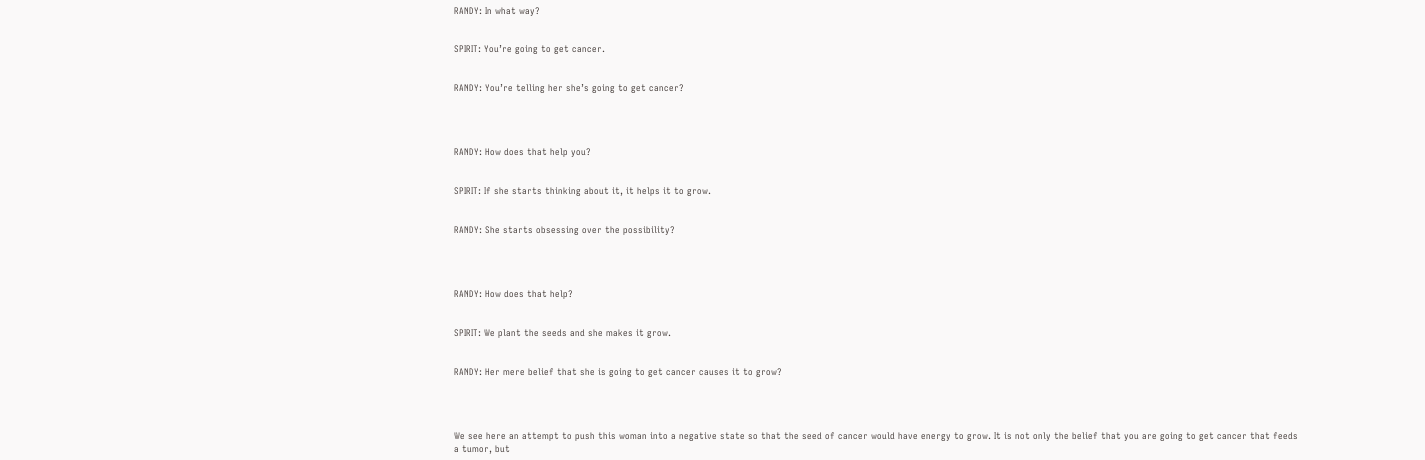RANDY: In what way?


SPIRIT: You’re going to get cancer.


RANDY: You’re telling her she’s going to get cancer?




RANDY: How does that help you?


SPIRIT: If she starts thinking about it, it helps it to grow.


RANDY: She starts obsessing over the possibility?




RANDY: How does that help?


SPIRIT: We plant the seeds and she makes it grow.


RANDY: Her mere belief that she is going to get cancer causes it to grow?




We see here an attempt to push this woman into a negative state so that the seed of cancer would have energy to grow. It is not only the belief that you are going to get cancer that feeds a tumor, but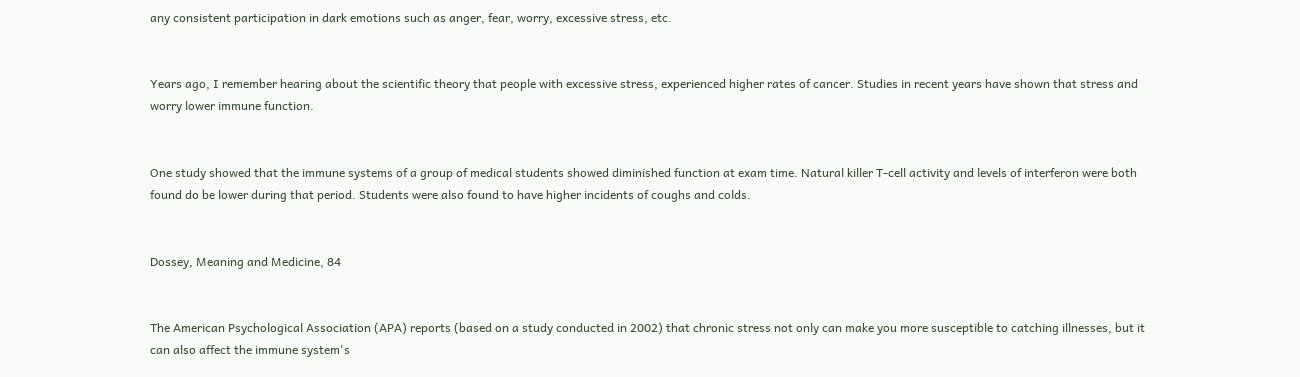any consistent participation in dark emotions such as anger, fear, worry, excessive stress, etc.


Years ago, I remember hearing about the scientific theory that people with excessive stress, experienced higher rates of cancer. Studies in recent years have shown that stress and worry lower immune function.


One study showed that the immune systems of a group of medical students showed diminished function at exam time. Natural killer T-cell activity and levels of interferon were both found do be lower during that period. Students were also found to have higher incidents of coughs and colds.


Dossey, Meaning and Medicine, 84


The American Psychological Association (APA) reports (based on a study conducted in 2002) that chronic stress not only can make you more susceptible to catching illnesses, but it can also affect the immune system's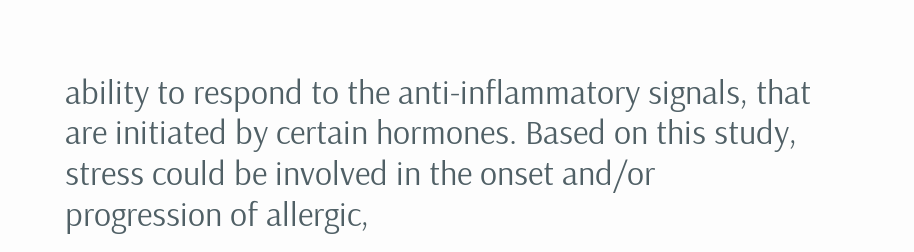ability to respond to the anti-inflammatory signals, that are initiated by certain hormones. Based on this study, stress could be involved in the onset and/or progression of allergic,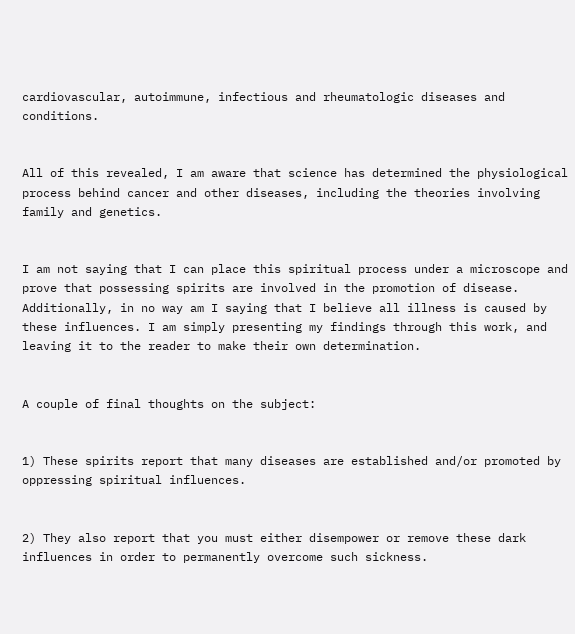cardiovascular, autoimmune, infectious and rheumatologic diseases and conditions.


All of this revealed, I am aware that science has determined the physiological process behind cancer and other diseases, including the theories involving family and genetics.


I am not saying that I can place this spiritual process under a microscope and prove that possessing spirits are involved in the promotion of disease. Additionally, in no way am I saying that I believe all illness is caused by these influences. I am simply presenting my findings through this work, and leaving it to the reader to make their own determination.


A couple of final thoughts on the subject:


1) These spirits report that many diseases are established and/or promoted by oppressing spiritual influences.


2) They also report that you must either disempower or remove these dark influences in order to permanently overcome such sickness.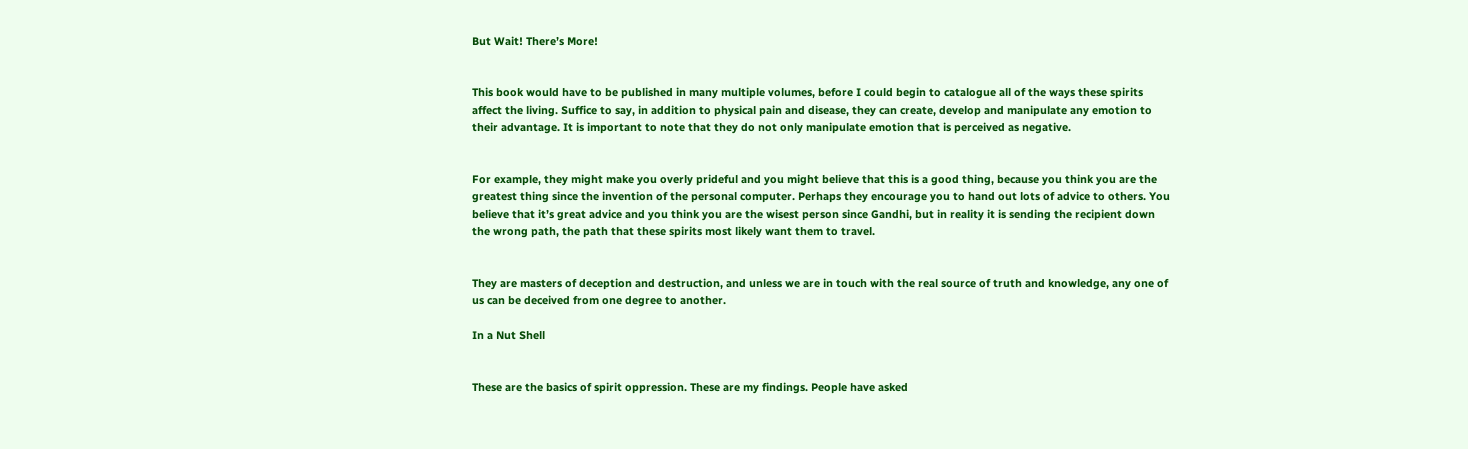But Wait! There’s More!


This book would have to be published in many multiple volumes, before I could begin to catalogue all of the ways these spirits affect the living. Suffice to say, in addition to physical pain and disease, they can create, develop and manipulate any emotion to their advantage. It is important to note that they do not only manipulate emotion that is perceived as negative.


For example, they might make you overly prideful and you might believe that this is a good thing, because you think you are the greatest thing since the invention of the personal computer. Perhaps they encourage you to hand out lots of advice to others. You believe that it’s great advice and you think you are the wisest person since Gandhi, but in reality it is sending the recipient down the wrong path, the path that these spirits most likely want them to travel.


They are masters of deception and destruction, and unless we are in touch with the real source of truth and knowledge, any one of us can be deceived from one degree to another.

In a Nut Shell


These are the basics of spirit oppression. These are my findings. People have asked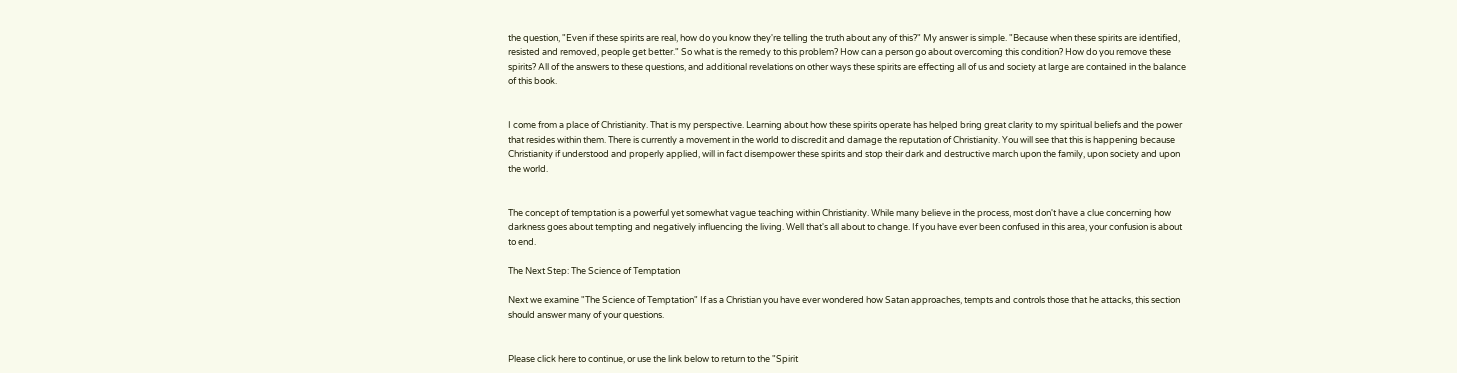the question, "Even if these spirits are real, how do you know they're telling the truth about any of this?" My answer is simple. "Because when these spirits are identified, resisted and removed, people get better." So what is the remedy to this problem? How can a person go about overcoming this condition? How do you remove these spirits? All of the answers to these questions, and additional revelations on other ways these spirits are effecting all of us and society at large are contained in the balance of this book.


I come from a place of Christianity. That is my perspective. Learning about how these spirits operate has helped bring great clarity to my spiritual beliefs and the power that resides within them. There is currently a movement in the world to discredit and damage the reputation of Christianity. You will see that this is happening because Christianity if understood and properly applied, will in fact disempower these spirits and stop their dark and destructive march upon the family, upon society and upon the world.


The concept of temptation is a powerful yet somewhat vague teaching within Christianity. While many believe in the process, most don't have a clue concerning how darkness goes about tempting and negatively influencing the living. Well that's all about to change. If you have ever been confused in this area, your confusion is about to end.

The Next Step: The Science of Temptation

Next we examine "The Science of Temptation" If as a Christian you have ever wondered how Satan approaches, tempts and controls those that he attacks, this section should answer many of your questions.


Please click here to continue, or use the link below to return to the "Spirit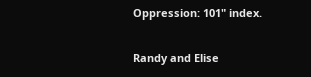Oppression: 101" index.

Randy and Elise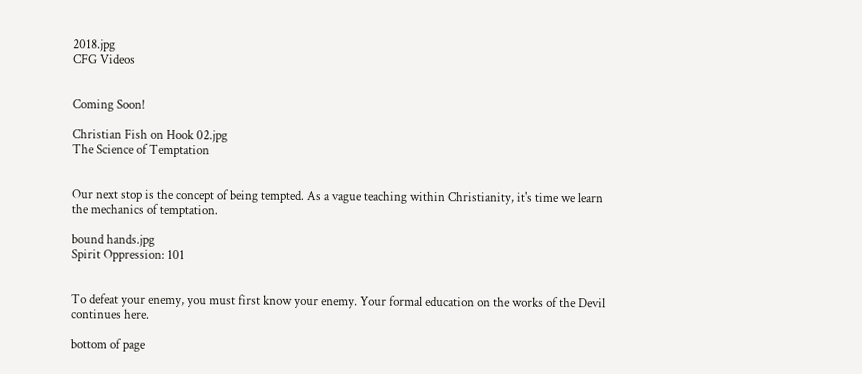2018.jpg
CFG Videos


Coming Soon!

Christian Fish on Hook 02.jpg
The Science of Temptation


Our next stop is the concept of being tempted. As a vague teaching within Christianity, it's time we learn  the mechanics of temptation.

bound hands.jpg
Spirit Oppression: 101


To defeat your enemy, you must first know your enemy. Your formal education on the works of the Devil continues here.

bottom of page